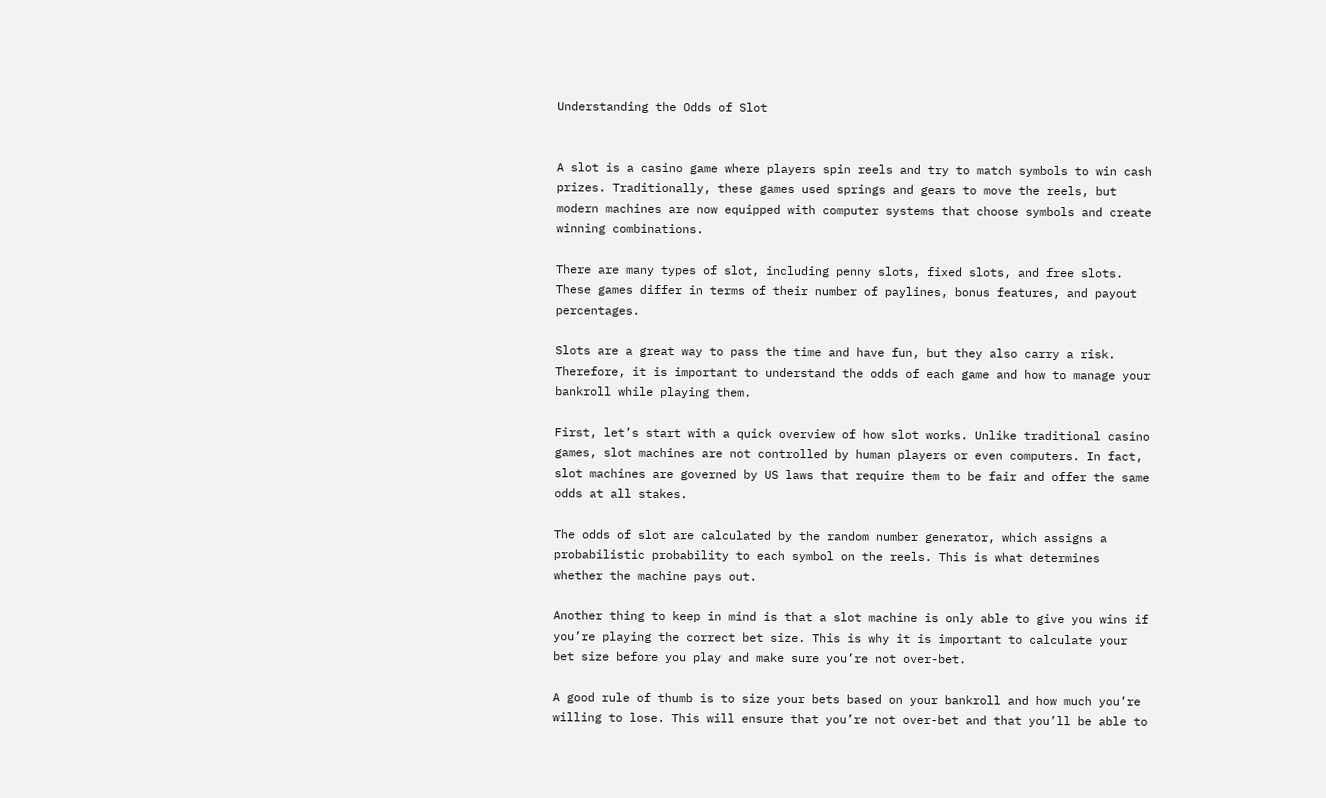Understanding the Odds of Slot


A slot is a casino game where players spin reels and try to match symbols to win cash prizes. Traditionally, these games used springs and gears to move the reels, but modern machines are now equipped with computer systems that choose symbols and create winning combinations.

There are many types of slot, including penny slots, fixed slots, and free slots. These games differ in terms of their number of paylines, bonus features, and payout percentages.

Slots are a great way to pass the time and have fun, but they also carry a risk. Therefore, it is important to understand the odds of each game and how to manage your bankroll while playing them.

First, let’s start with a quick overview of how slot works. Unlike traditional casino games, slot machines are not controlled by human players or even computers. In fact, slot machines are governed by US laws that require them to be fair and offer the same odds at all stakes.

The odds of slot are calculated by the random number generator, which assigns a probabilistic probability to each symbol on the reels. This is what determines whether the machine pays out.

Another thing to keep in mind is that a slot machine is only able to give you wins if you’re playing the correct bet size. This is why it is important to calculate your bet size before you play and make sure you’re not over-bet.

A good rule of thumb is to size your bets based on your bankroll and how much you’re willing to lose. This will ensure that you’re not over-bet and that you’ll be able to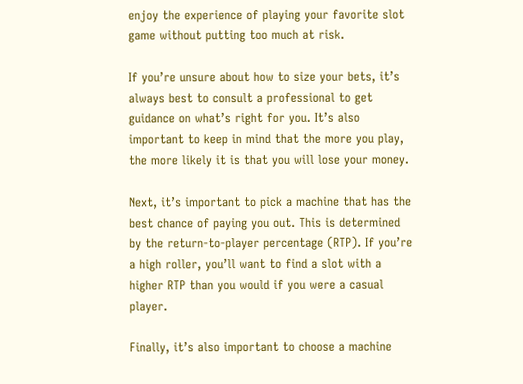enjoy the experience of playing your favorite slot game without putting too much at risk.

If you’re unsure about how to size your bets, it’s always best to consult a professional to get guidance on what’s right for you. It’s also important to keep in mind that the more you play, the more likely it is that you will lose your money.

Next, it’s important to pick a machine that has the best chance of paying you out. This is determined by the return-to-player percentage (RTP). If you’re a high roller, you’ll want to find a slot with a higher RTP than you would if you were a casual player.

Finally, it’s also important to choose a machine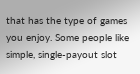that has the type of games you enjoy. Some people like simple, single-payout slot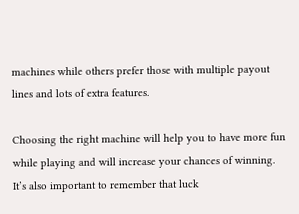machines while others prefer those with multiple payout lines and lots of extra features.

Choosing the right machine will help you to have more fun while playing and will increase your chances of winning. It’s also important to remember that luck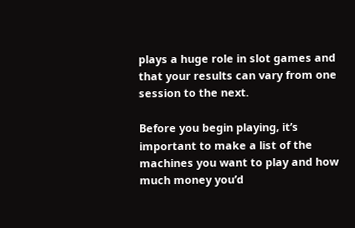plays a huge role in slot games and that your results can vary from one session to the next.

Before you begin playing, it’s important to make a list of the machines you want to play and how much money you’d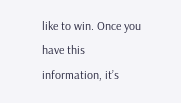like to win. Once you have this information, it’s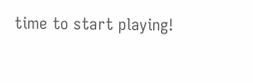time to start playing!